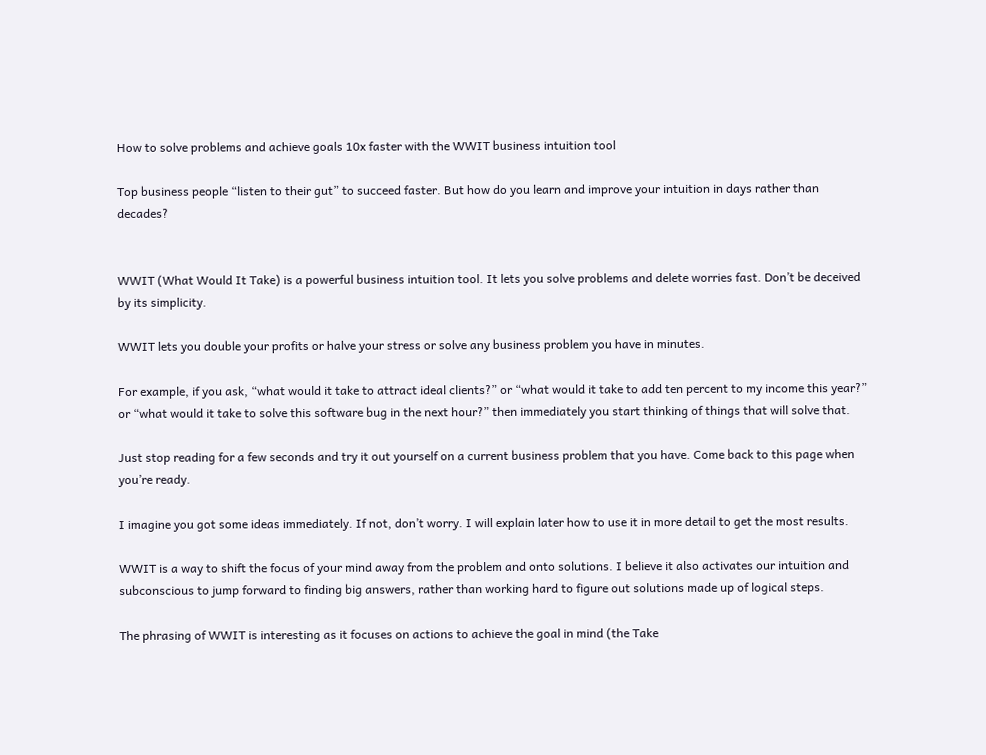How to solve problems and achieve goals 10x faster with the WWIT business intuition tool

Top business people “listen to their gut” to succeed faster. But how do you learn and improve your intuition in days rather than decades?


WWIT (What Would It Take) is a powerful business intuition tool. It lets you solve problems and delete worries fast. Don’t be deceived by its simplicity.

WWIT lets you double your profits or halve your stress or solve any business problem you have in minutes.

For example, if you ask, “what would it take to attract ideal clients?” or “what would it take to add ten percent to my income this year?” or “what would it take to solve this software bug in the next hour?” then immediately you start thinking of things that will solve that.

Just stop reading for a few seconds and try it out yourself on a current business problem that you have. Come back to this page when you’re ready.

I imagine you got some ideas immediately. If not, don’t worry. I will explain later how to use it in more detail to get the most results.

WWIT is a way to shift the focus of your mind away from the problem and onto solutions. I believe it also activates our intuition and subconscious to jump forward to finding big answers, rather than working hard to figure out solutions made up of logical steps.

The phrasing of WWIT is interesting as it focuses on actions to achieve the goal in mind (the Take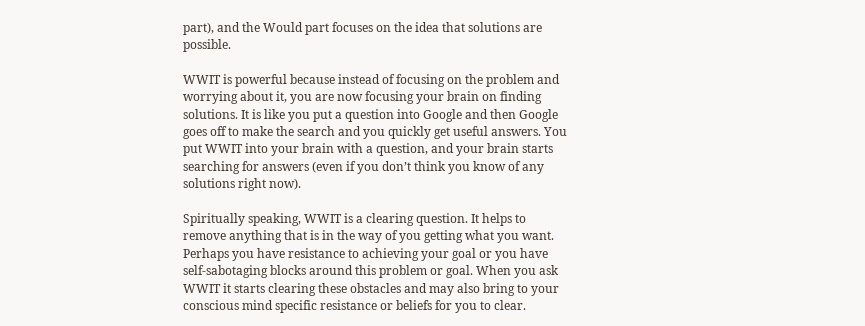part), and the Would part focuses on the idea that solutions are possible.

WWIT is powerful because instead of focusing on the problem and worrying about it, you are now focusing your brain on finding solutions. It is like you put a question into Google and then Google goes off to make the search and you quickly get useful answers. You put WWIT into your brain with a question, and your brain starts searching for answers (even if you don’t think you know of any solutions right now).

Spiritually speaking, WWIT is a clearing question. It helps to remove anything that is in the way of you getting what you want. Perhaps you have resistance to achieving your goal or you have self-sabotaging blocks around this problem or goal. When you ask WWIT it starts clearing these obstacles and may also bring to your conscious mind specific resistance or beliefs for you to clear.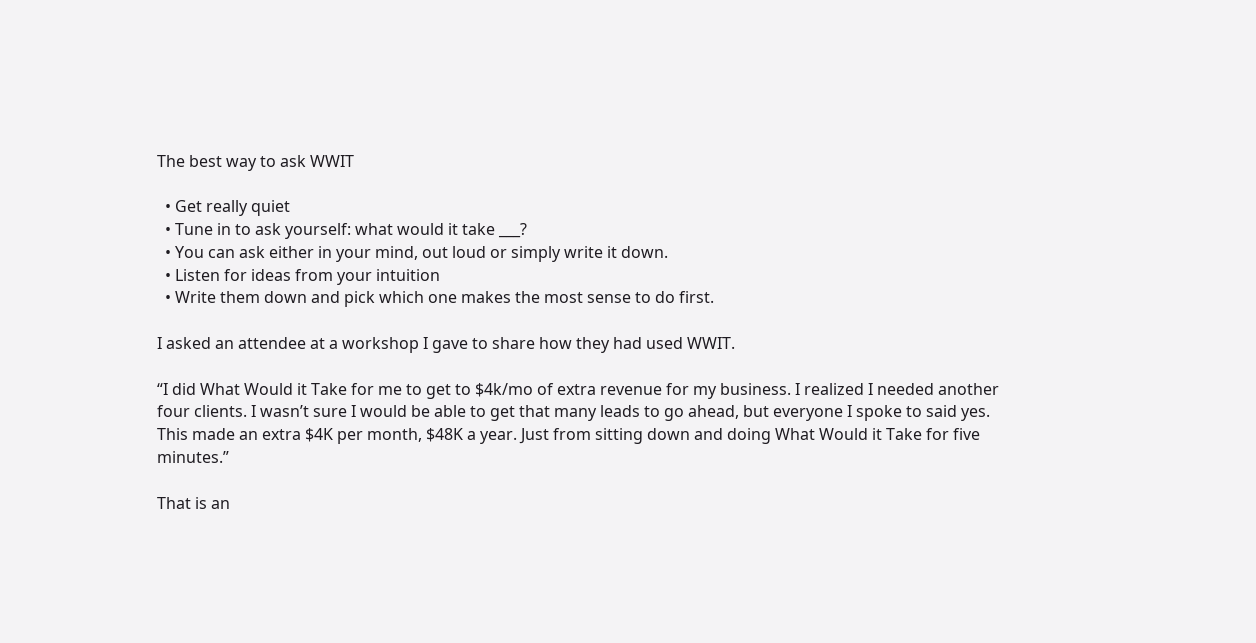The best way to ask WWIT

  • Get really quiet
  • Tune in to ask yourself: what would it take ___?
  • You can ask either in your mind, out loud or simply write it down.
  • Listen for ideas from your intuition
  • Write them down and pick which one makes the most sense to do first.

I asked an attendee at a workshop I gave to share how they had used WWIT.

“I did What Would it Take for me to get to $4k/mo of extra revenue for my business. I realized I needed another four clients. I wasn’t sure I would be able to get that many leads to go ahead, but everyone I spoke to said yes. This made an extra $4K per month, $48K a year. Just from sitting down and doing What Would it Take for five minutes.”

That is an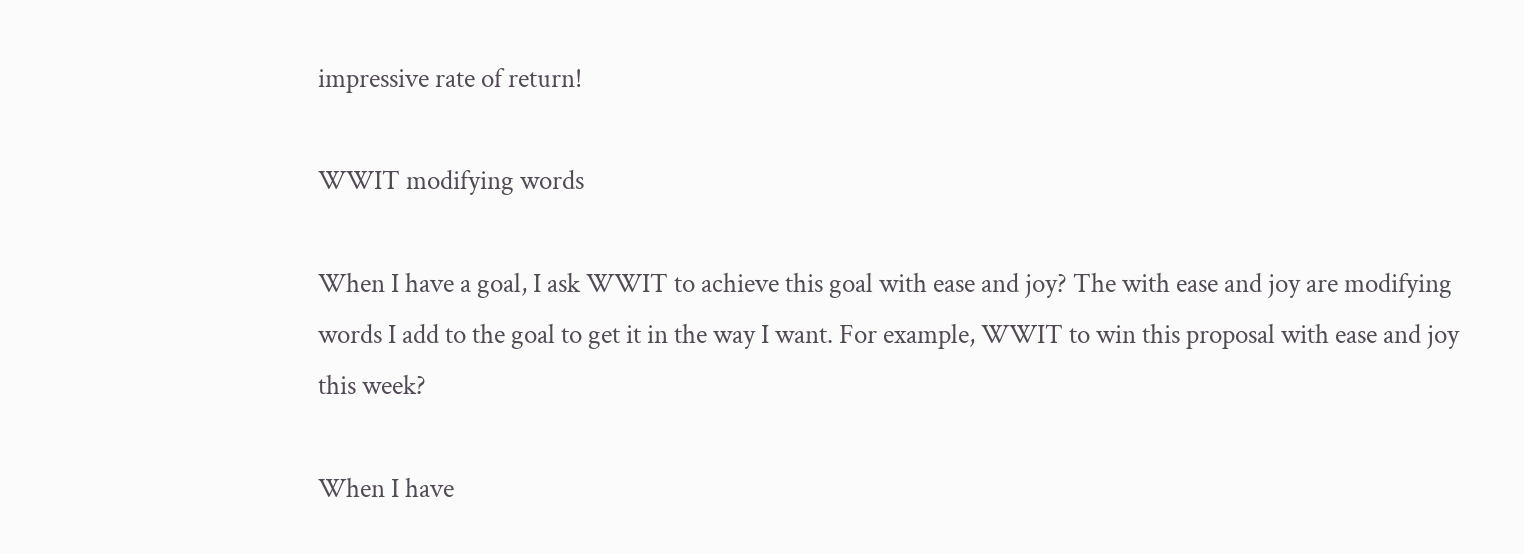impressive rate of return!

WWIT modifying words

When I have a goal, I ask WWIT to achieve this goal with ease and joy? The with ease and joy are modifying words I add to the goal to get it in the way I want. For example, WWIT to win this proposal with ease and joy this week?

When I have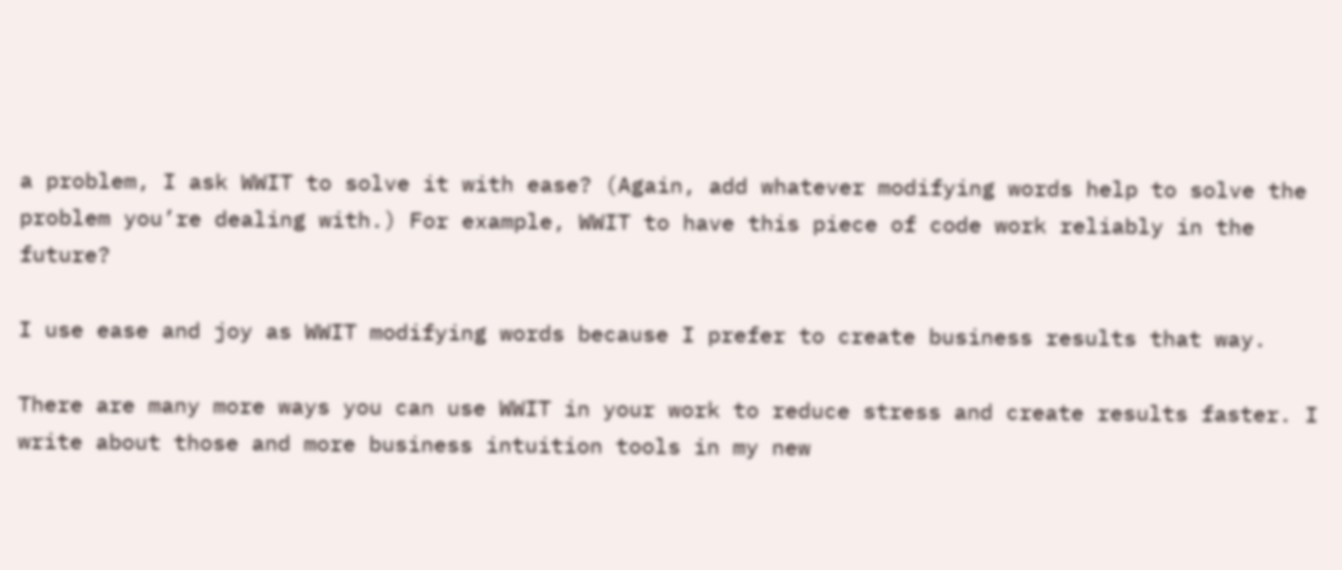a problem, I ask WWIT to solve it with ease? (Again, add whatever modifying words help to solve the problem you’re dealing with.) For example, WWIT to have this piece of code work reliably in the future?

I use ease and joy as WWIT modifying words because I prefer to create business results that way.

There are many more ways you can use WWIT in your work to reduce stress and create results faster. I write about those and more business intuition tools in my new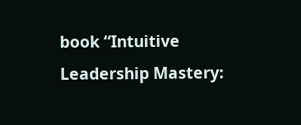book “Intuitive Leadership Mastery: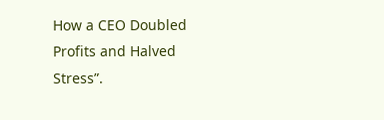How a CEO Doubled Profits and Halved Stress”.